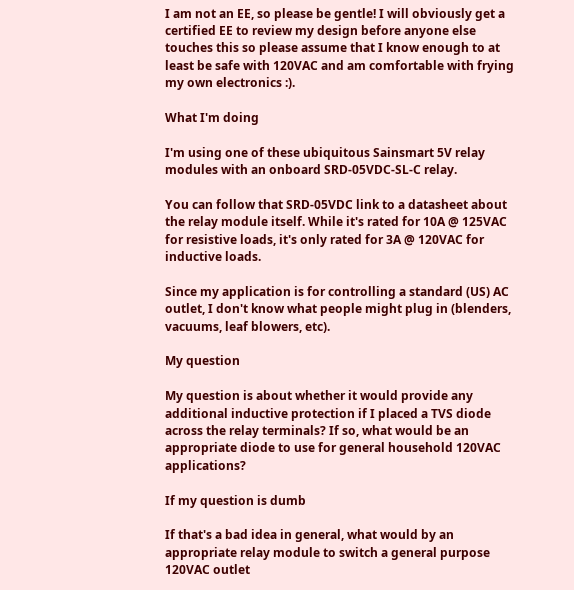I am not an EE, so please be gentle! I will obviously get a certified EE to review my design before anyone else touches this so please assume that I know enough to at least be safe with 120VAC and am comfortable with frying my own electronics :).

What I'm doing

I'm using one of these ubiquitous Sainsmart 5V relay modules with an onboard SRD-05VDC-SL-C relay.

You can follow that SRD-05VDC link to a datasheet about the relay module itself. While it's rated for 10A @ 125VAC for resistive loads, it's only rated for 3A @ 120VAC for inductive loads.

Since my application is for controlling a standard (US) AC outlet, I don't know what people might plug in (blenders, vacuums, leaf blowers, etc).

My question

My question is about whether it would provide any additional inductive protection if I placed a TVS diode across the relay terminals? If so, what would be an appropriate diode to use for general household 120VAC applications?

If my question is dumb

If that's a bad idea in general, what would by an appropriate relay module to switch a general purpose 120VAC outlet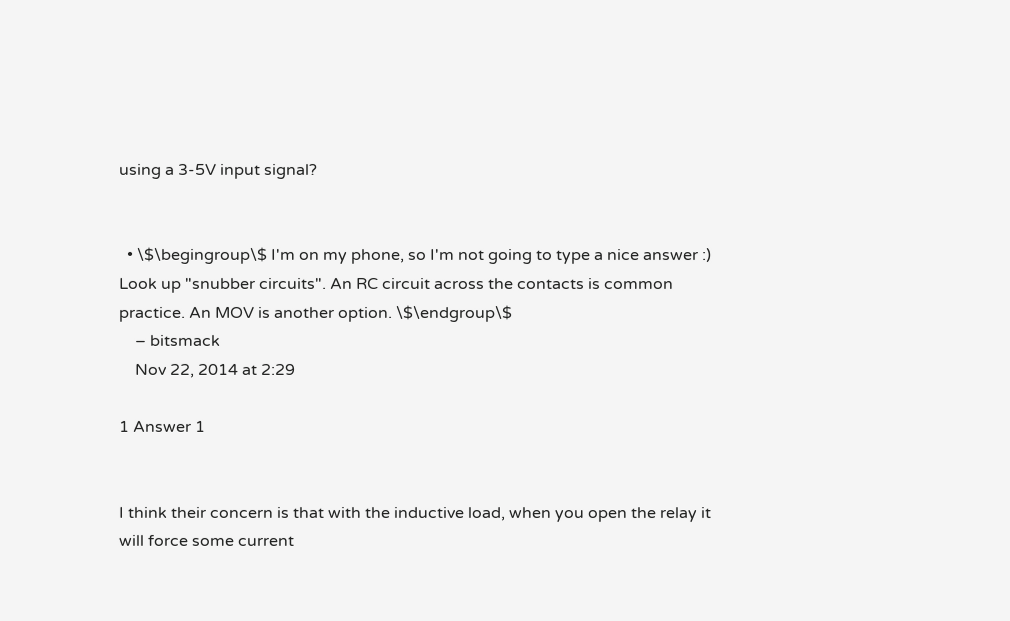using a 3-5V input signal?


  • \$\begingroup\$ I'm on my phone, so I'm not going to type a nice answer :) Look up "snubber circuits". An RC circuit across the contacts is common practice. An MOV is another option. \$\endgroup\$
    – bitsmack
    Nov 22, 2014 at 2:29

1 Answer 1


I think their concern is that with the inductive load, when you open the relay it will force some current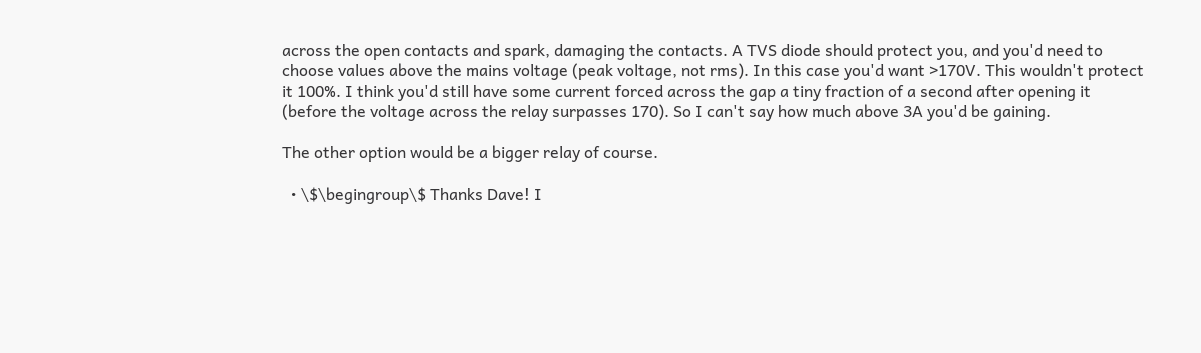across the open contacts and spark, damaging the contacts. A TVS diode should protect you, and you'd need to choose values above the mains voltage (peak voltage, not rms). In this case you'd want >170V. This wouldn't protect it 100%. I think you'd still have some current forced across the gap a tiny fraction of a second after opening it (before the voltage across the relay surpasses 170). So I can't say how much above 3A you'd be gaining.

The other option would be a bigger relay of course.

  • \$\begingroup\$ Thanks Dave! I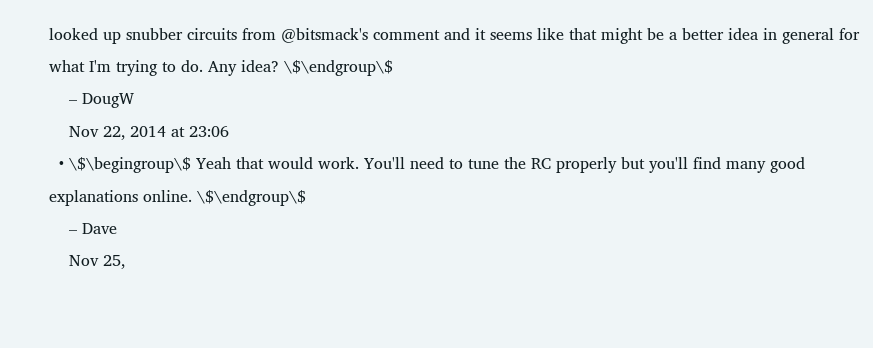looked up snubber circuits from @bitsmack's comment and it seems like that might be a better idea in general for what I'm trying to do. Any idea? \$\endgroup\$
    – DougW
    Nov 22, 2014 at 23:06
  • \$\begingroup\$ Yeah that would work. You'll need to tune the RC properly but you'll find many good explanations online. \$\endgroup\$
    – Dave
    Nov 25,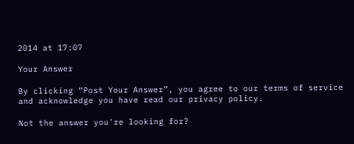2014 at 17:07

Your Answer

By clicking “Post Your Answer”, you agree to our terms of service and acknowledge you have read our privacy policy.

Not the answer you're looking for?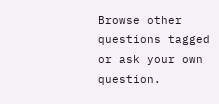Browse other questions tagged or ask your own question.